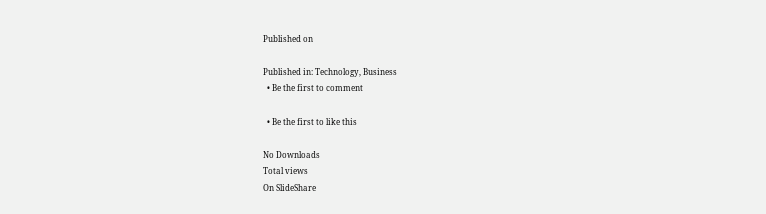Published on

Published in: Technology, Business
  • Be the first to comment

  • Be the first to like this

No Downloads
Total views
On SlideShare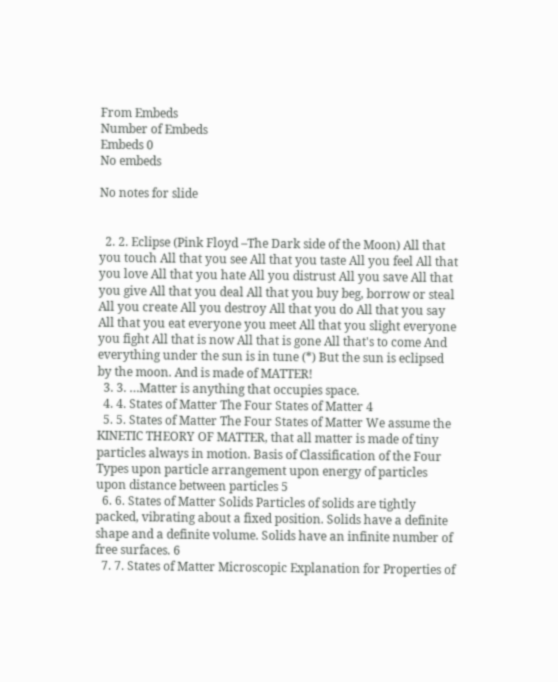From Embeds
Number of Embeds
Embeds 0
No embeds

No notes for slide


  2. 2. Eclipse (Pink Floyd –The Dark side of the Moon) All that you touch All that you see All that you taste All you feel All that you love All that you hate All you distrust All you save All that you give All that you deal All that you buy beg, borrow or steal All you create All you destroy All that you do All that you say All that you eat everyone you meet All that you slight everyone you fight All that is now All that is gone All that's to come And everything under the sun is in tune (*) But the sun is eclipsed by the moon. And is made of MATTER!
  3. 3. …Matter is anything that occupies space.
  4. 4. States of Matter The Four States of Matter 4
  5. 5. States of Matter The Four States of Matter We assume the KINETIC THEORY OF MATTER, that all matter is made of tiny particles always in motion. Basis of Classification of the Four Types upon particle arrangement upon energy of particles upon distance between particles 5
  6. 6. States of Matter Solids Particles of solids are tightly packed, vibrating about a fixed position. Solids have a definite shape and a definite volume. Solids have an infinite number of free surfaces. 6
  7. 7. States of Matter Microscopic Explanation for Properties of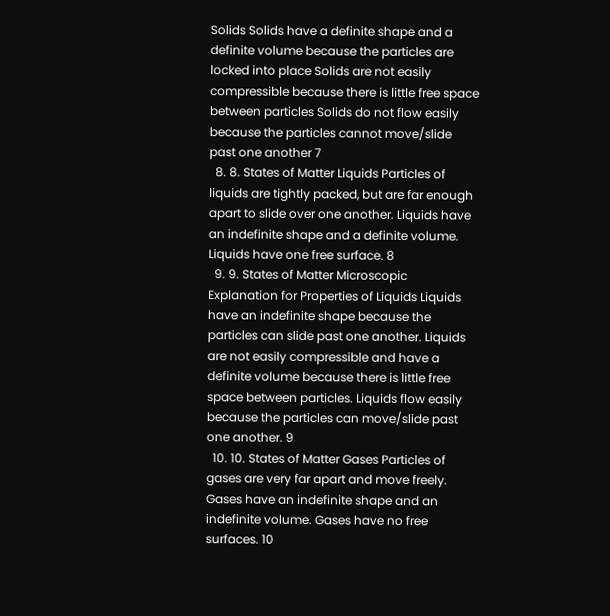Solids Solids have a definite shape and a definite volume because the particles are locked into place Solids are not easily compressible because there is little free space between particles Solids do not flow easily because the particles cannot move/slide past one another 7
  8. 8. States of Matter Liquids Particles of liquids are tightly packed, but are far enough apart to slide over one another. Liquids have an indefinite shape and a definite volume. Liquids have one free surface. 8
  9. 9. States of Matter Microscopic Explanation for Properties of Liquids Liquids have an indefinite shape because the particles can slide past one another. Liquids are not easily compressible and have a definite volume because there is little free space between particles. Liquids flow easily because the particles can move/slide past one another. 9
  10. 10. States of Matter Gases Particles of gases are very far apart and move freely. Gases have an indefinite shape and an indefinite volume. Gases have no free surfaces. 10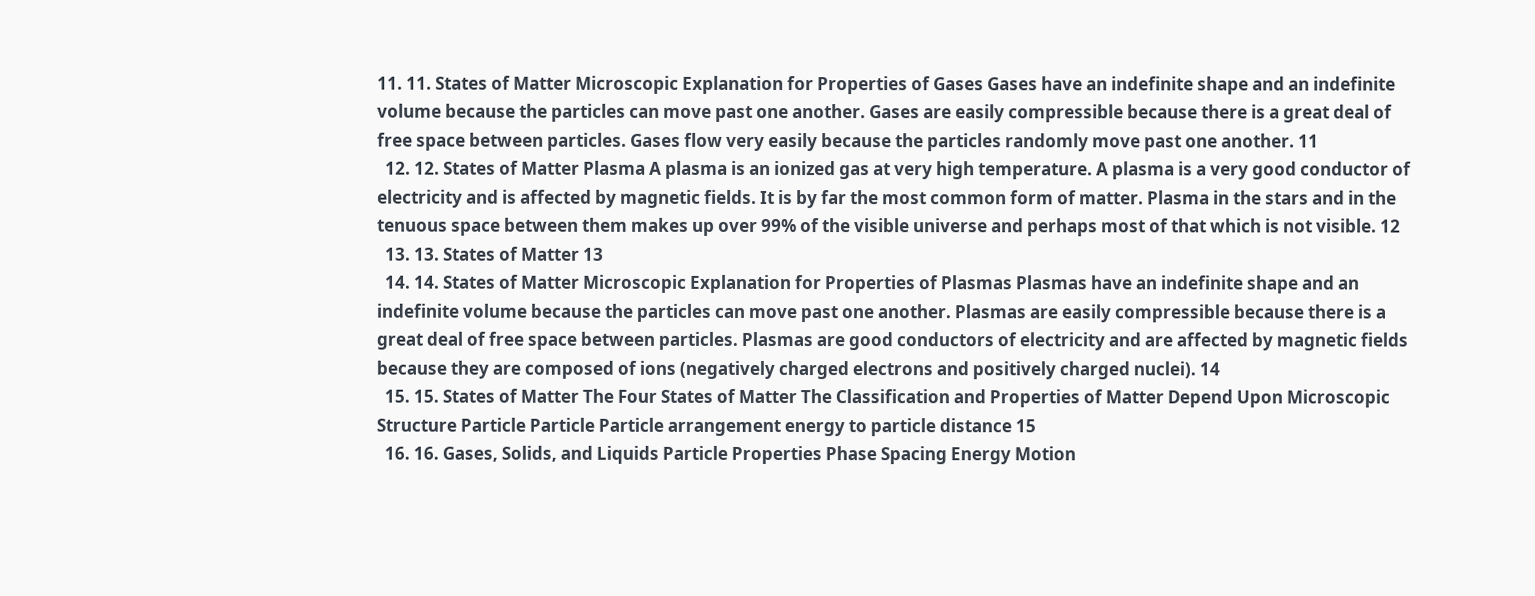11. 11. States of Matter Microscopic Explanation for Properties of Gases Gases have an indefinite shape and an indefinite volume because the particles can move past one another. Gases are easily compressible because there is a great deal of free space between particles. Gases flow very easily because the particles randomly move past one another. 11
  12. 12. States of Matter Plasma A plasma is an ionized gas at very high temperature. A plasma is a very good conductor of electricity and is affected by magnetic fields. It is by far the most common form of matter. Plasma in the stars and in the tenuous space between them makes up over 99% of the visible universe and perhaps most of that which is not visible. 12
  13. 13. States of Matter 13
  14. 14. States of Matter Microscopic Explanation for Properties of Plasmas Plasmas have an indefinite shape and an indefinite volume because the particles can move past one another. Plasmas are easily compressible because there is a great deal of free space between particles. Plasmas are good conductors of electricity and are affected by magnetic fields because they are composed of ions (negatively charged electrons and positively charged nuclei). 14
  15. 15. States of Matter The Four States of Matter The Classification and Properties of Matter Depend Upon Microscopic Structure Particle Particle Particle arrangement energy to particle distance 15
  16. 16. Gases, Solids, and Liquids Particle Properties Phase Spacing Energy Motion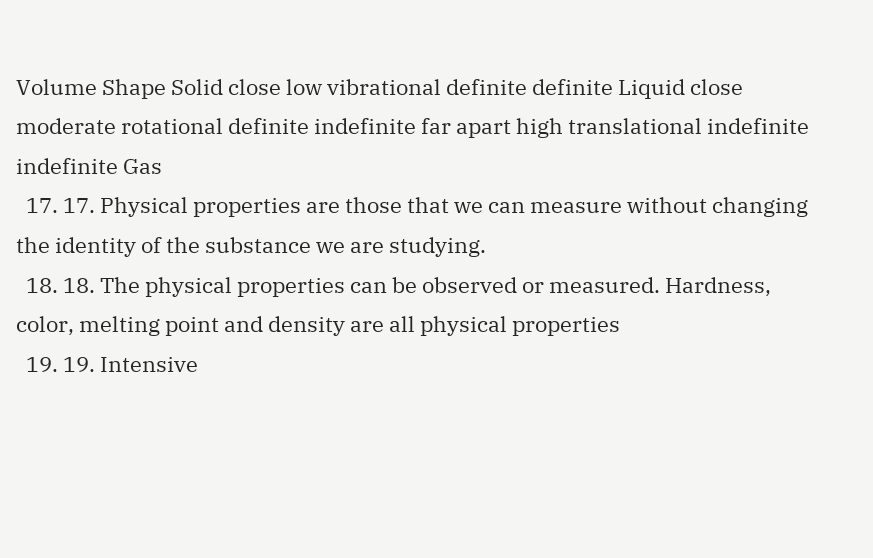Volume Shape Solid close low vibrational definite definite Liquid close moderate rotational definite indefinite far apart high translational indefinite indefinite Gas
  17. 17. Physical properties are those that we can measure without changing the identity of the substance we are studying.
  18. 18. The physical properties can be observed or measured. Hardness, color, melting point and density are all physical properties
  19. 19. Intensive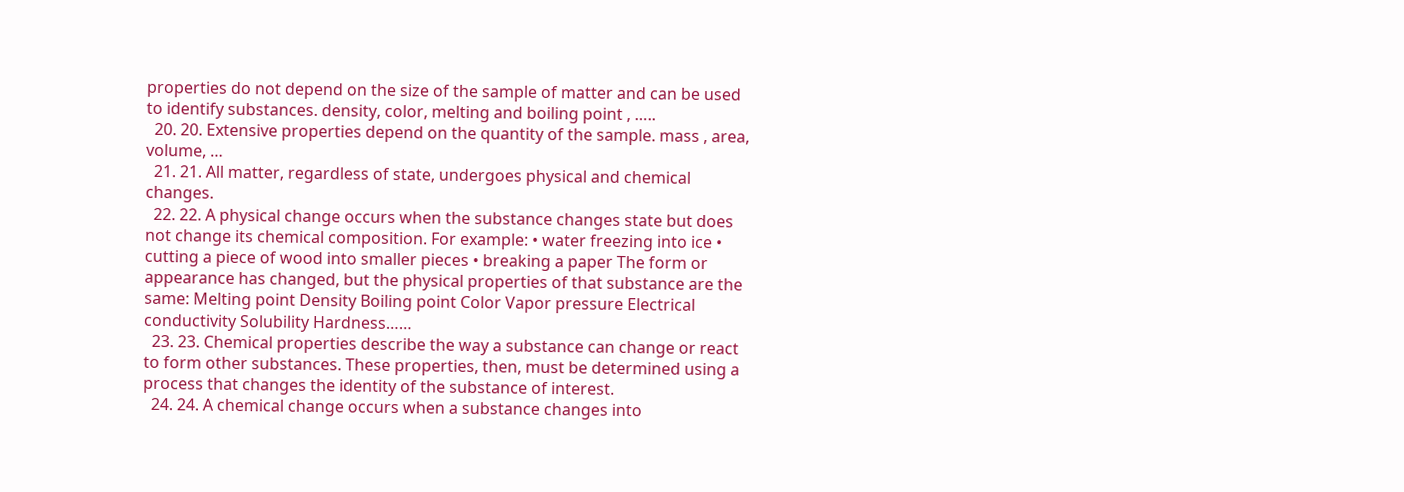properties do not depend on the size of the sample of matter and can be used to identify substances. density, color, melting and boiling point , …..
  20. 20. Extensive properties depend on the quantity of the sample. mass , area, volume, …
  21. 21. All matter, regardless of state, undergoes physical and chemical changes.
  22. 22. A physical change occurs when the substance changes state but does not change its chemical composition. For example: • water freezing into ice • cutting a piece of wood into smaller pieces • breaking a paper The form or appearance has changed, but the physical properties of that substance are the same: Melting point Density Boiling point Color Vapor pressure Electrical conductivity Solubility Hardness……
  23. 23. Chemical properties describe the way a substance can change or react to form other substances. These properties, then, must be determined using a process that changes the identity of the substance of interest.
  24. 24. A chemical change occurs when a substance changes into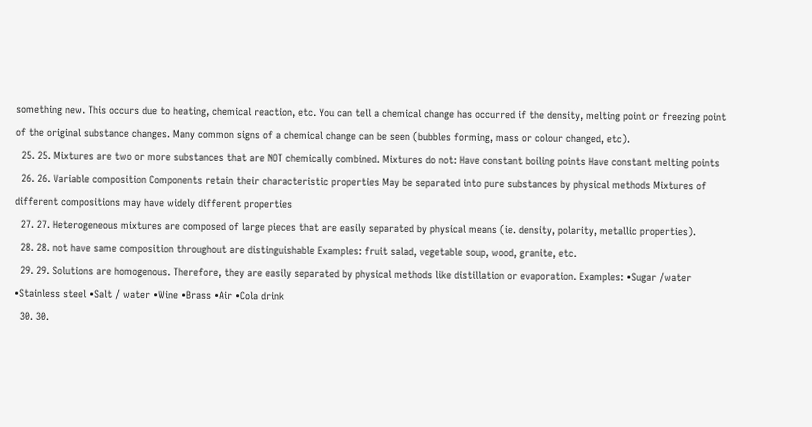something new. This occurs due to heating, chemical reaction, etc. You can tell a chemical change has occurred if the density, melting point or freezing point of the original substance changes. Many common signs of a chemical change can be seen (bubbles forming, mass or colour changed, etc).
  25. 25. Mixtures are two or more substances that are NOT chemically combined. Mixtures do not: Have constant boiling points Have constant melting points
  26. 26. Variable composition Components retain their characteristic properties May be separated into pure substances by physical methods Mixtures of different compositions may have widely different properties
  27. 27. Heterogeneous mixtures are composed of large pieces that are easily separated by physical means (ie. density, polarity, metallic properties).
  28. 28. not have same composition throughout are distinguishable Examples: fruit salad, vegetable soup, wood, granite, etc.
  29. 29. Solutions are homogenous. Therefore, they are easily separated by physical methods like distillation or evaporation. Examples: •Sugar /water •Stainless steel •Salt / water •Wine •Brass •Air •Cola drink
  30. 30.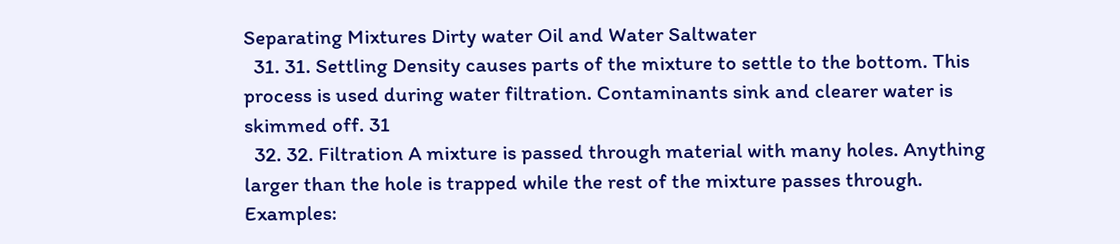Separating Mixtures Dirty water Oil and Water Saltwater
  31. 31. Settling Density causes parts of the mixture to settle to the bottom. This process is used during water filtration. Contaminants sink and clearer water is skimmed off. 31
  32. 32. Filtration A mixture is passed through material with many holes. Anything larger than the hole is trapped while the rest of the mixture passes through. Examples: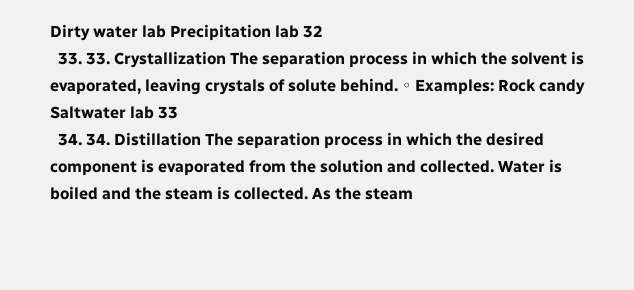Dirty water lab Precipitation lab 32
  33. 33. Crystallization The separation process in which the solvent is evaporated, leaving crystals of solute behind. ◦ Examples: Rock candy Saltwater lab 33
  34. 34. Distillation The separation process in which the desired component is evaporated from the solution and collected. Water is boiled and the steam is collected. As the steam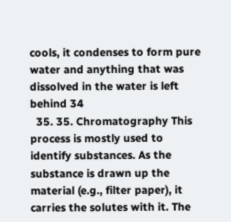cools, it condenses to form pure water and anything that was dissolved in the water is left behind 34
  35. 35. Chromatography This process is mostly used to identify substances. As the substance is drawn up the material (e.g., filter paper), it carries the solutes with it. The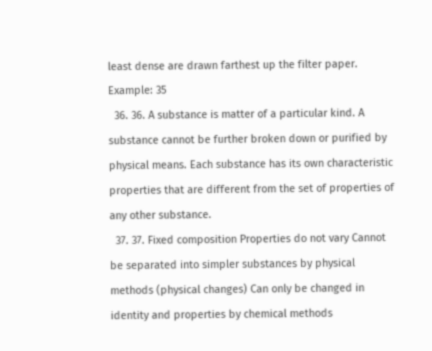least dense are drawn farthest up the filter paper. Example: 35
  36. 36. A substance is matter of a particular kind. A substance cannot be further broken down or purified by physical means. Each substance has its own characteristic properties that are different from the set of properties of any other substance.
  37. 37. Fixed composition Properties do not vary Cannot be separated into simpler substances by physical methods (physical changes) Can only be changed in identity and properties by chemical methods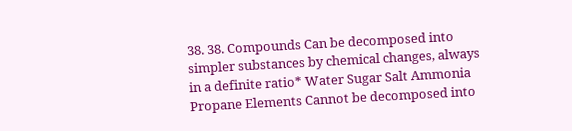38. 38. Compounds Can be decomposed into simpler substances by chemical changes, always in a definite ratio* Water Sugar Salt Ammonia Propane Elements Cannot be decomposed into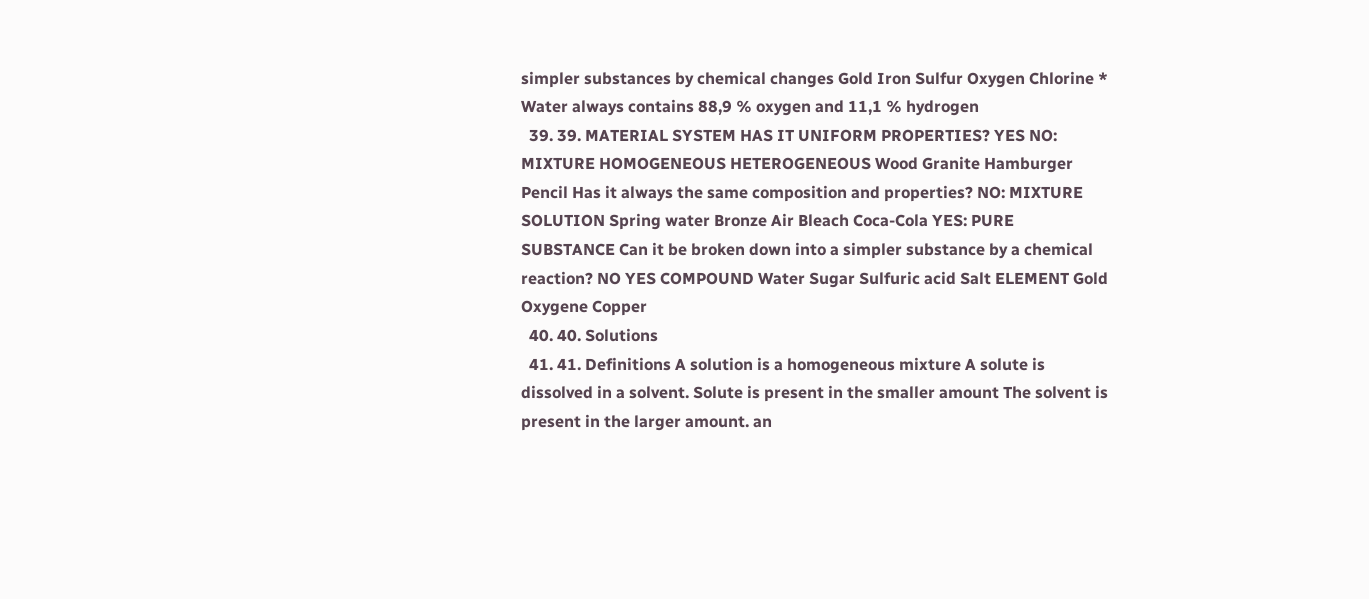simpler substances by chemical changes Gold Iron Sulfur Oxygen Chlorine * Water always contains 88,9 % oxygen and 11,1 % hydrogen
  39. 39. MATERIAL SYSTEM HAS IT UNIFORM PROPERTIES? YES NO: MIXTURE HOMOGENEOUS HETEROGENEOUS Wood Granite Hamburger Pencil Has it always the same composition and properties? NO: MIXTURE SOLUTION Spring water Bronze Air Bleach Coca-Cola YES: PURE SUBSTANCE Can it be broken down into a simpler substance by a chemical reaction? NO YES COMPOUND Water Sugar Sulfuric acid Salt ELEMENT Gold Oxygene Copper
  40. 40. Solutions
  41. 41. Definitions A solution is a homogeneous mixture A solute is dissolved in a solvent. Solute is present in the smaller amount The solvent is present in the larger amount. an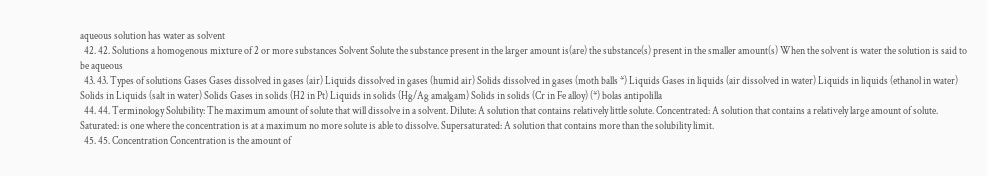aqueous solution has water as solvent
  42. 42. Solutions a homogenous mixture of 2 or more substances Solvent Solute the substance present in the larger amount is(are) the substance(s) present in the smaller amount(s) When the solvent is water the solution is said to be aqueous
  43. 43. Types of solutions Gases Gases dissolved in gases (air) Liquids dissolved in gases (humid air) Solids dissolved in gases (moth balls *) Liquids Gases in liquids (air dissolved in water) Liquids in liquids (ethanol in water) Solids in Liquids (salt in water) Solids Gases in solids (H2 in Pt) Liquids in solids (Hg/Ag amalgam) Solids in solids (Cr in Fe alloy) (*) bolas antipolilla
  44. 44. Terminology Solubility: The maximum amount of solute that will dissolve in a solvent. Dilute: A solution that contains relatively little solute. Concentrated: A solution that contains a relatively large amount of solute. Saturated: is one where the concentration is at a maximum no more solute is able to dissolve. Supersaturated: A solution that contains more than the solubility limit.
  45. 45. Concentration Concentration is the amount of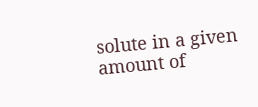solute in a given amount of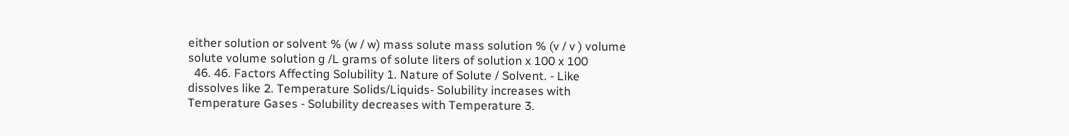either solution or solvent % (w / w) mass solute mass solution % (v / v ) volume solute volume solution g /L grams of solute liters of solution x 100 x 100
  46. 46. Factors Affecting Solubility 1. Nature of Solute / Solvent. - Like dissolves like 2. Temperature Solids/Liquids- Solubility increases with Temperature Gases - Solubility decreases with Temperature 3.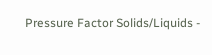Pressure Factor Solids/Liquids -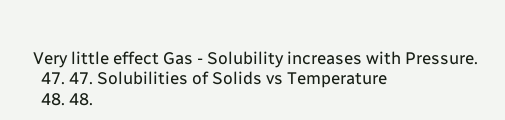Very little effect Gas - Solubility increases with Pressure.
  47. 47. Solubilities of Solids vs Temperature
  48. 48.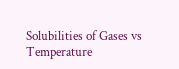Solubilities of Gases vs Temperature